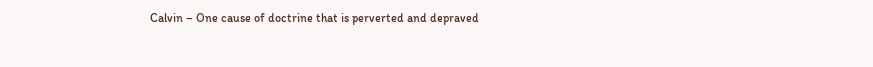Calvin – One cause of doctrine that is perverted and depraved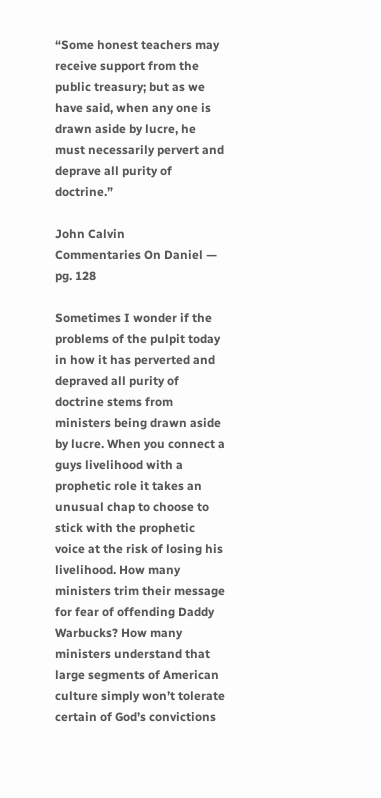“Some honest teachers may receive support from the public treasury; but as we have said, when any one is drawn aside by lucre, he must necessarily pervert and deprave all purity of doctrine.”

John Calvin
Commentaries On Daniel — pg. 128

Sometimes I wonder if the problems of the pulpit today in how it has perverted and depraved all purity of doctrine stems from ministers being drawn aside by lucre. When you connect a guys livelihood with a prophetic role it takes an unusual chap to choose to stick with the prophetic voice at the risk of losing his livelihood. How many ministers trim their message for fear of offending Daddy Warbucks? How many ministers understand that large segments of American culture simply won’t tolerate certain of God’s convictions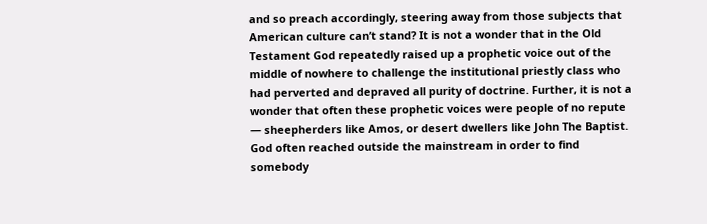and so preach accordingly, steering away from those subjects that American culture can’t stand? It is not a wonder that in the Old Testament God repeatedly raised up a prophetic voice out of the middle of nowhere to challenge the institutional priestly class who had perverted and depraved all purity of doctrine. Further, it is not a wonder that often these prophetic voices were people of no repute — sheepherders like Amos, or desert dwellers like John The Baptist. God often reached outside the mainstream in order to find somebody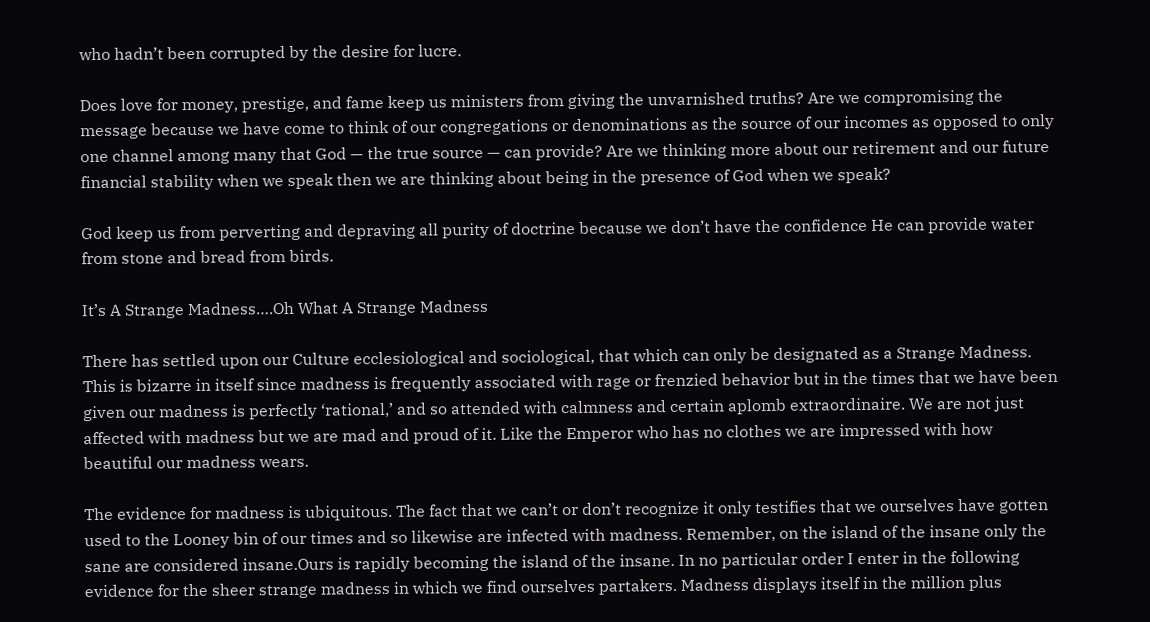who hadn’t been corrupted by the desire for lucre.

Does love for money, prestige, and fame keep us ministers from giving the unvarnished truths? Are we compromising the message because we have come to think of our congregations or denominations as the source of our incomes as opposed to only one channel among many that God — the true source — can provide? Are we thinking more about our retirement and our future financial stability when we speak then we are thinking about being in the presence of God when we speak?

God keep us from perverting and depraving all purity of doctrine because we don’t have the confidence He can provide water from stone and bread from birds.

It’s A Strange Madness….Oh What A Strange Madness

There has settled upon our Culture ecclesiological and sociological, that which can only be designated as a Strange Madness. This is bizarre in itself since madness is frequently associated with rage or frenzied behavior but in the times that we have been given our madness is perfectly ‘rational,’ and so attended with calmness and certain aplomb extraordinaire. We are not just affected with madness but we are mad and proud of it. Like the Emperor who has no clothes we are impressed with how beautiful our madness wears.

The evidence for madness is ubiquitous. The fact that we can’t or don’t recognize it only testifies that we ourselves have gotten used to the Looney bin of our times and so likewise are infected with madness. Remember, on the island of the insane only the sane are considered insane.Ours is rapidly becoming the island of the insane. In no particular order I enter in the following evidence for the sheer strange madness in which we find ourselves partakers. Madness displays itself in the million plus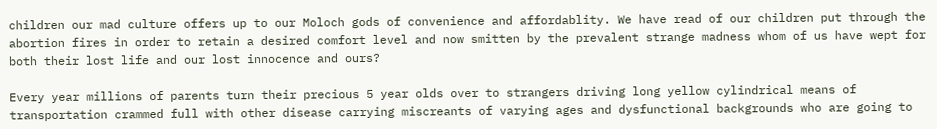children our mad culture offers up to our Moloch gods of convenience and affordablity. We have read of our children put through the abortion fires in order to retain a desired comfort level and now smitten by the prevalent strange madness whom of us have wept for both their lost life and our lost innocence and ours?

Every year millions of parents turn their precious 5 year olds over to strangers driving long yellow cylindrical means of transportation crammed full with other disease carrying miscreants of varying ages and dysfunctional backgrounds who are going to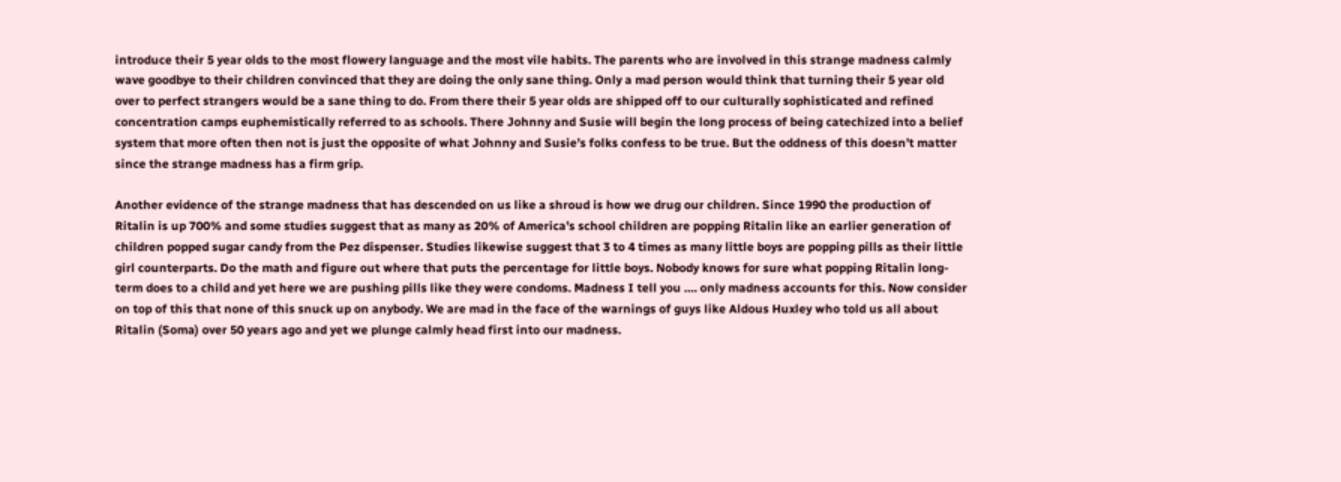introduce their 5 year olds to the most flowery language and the most vile habits. The parents who are involved in this strange madness calmly wave goodbye to their children convinced that they are doing the only sane thing. Only a mad person would think that turning their 5 year old over to perfect strangers would be a sane thing to do. From there their 5 year olds are shipped off to our culturally sophisticated and refined concentration camps euphemistically referred to as schools. There Johnny and Susie will begin the long process of being catechized into a belief system that more often then not is just the opposite of what Johnny and Susie’s folks confess to be true. But the oddness of this doesn’t matter since the strange madness has a firm grip.

Another evidence of the strange madness that has descended on us like a shroud is how we drug our children. Since 1990 the production of Ritalin is up 700% and some studies suggest that as many as 20% of America’s school children are popping Ritalin like an earlier generation of children popped sugar candy from the Pez dispenser. Studies likewise suggest that 3 to 4 times as many little boys are popping pills as their little girl counterparts. Do the math and figure out where that puts the percentage for little boys. Nobody knows for sure what popping Ritalin long-term does to a child and yet here we are pushing pills like they were condoms. Madness I tell you …. only madness accounts for this. Now consider on top of this that none of this snuck up on anybody. We are mad in the face of the warnings of guys like Aldous Huxley who told us all about Ritalin (Soma) over 50 years ago and yet we plunge calmly head first into our madness.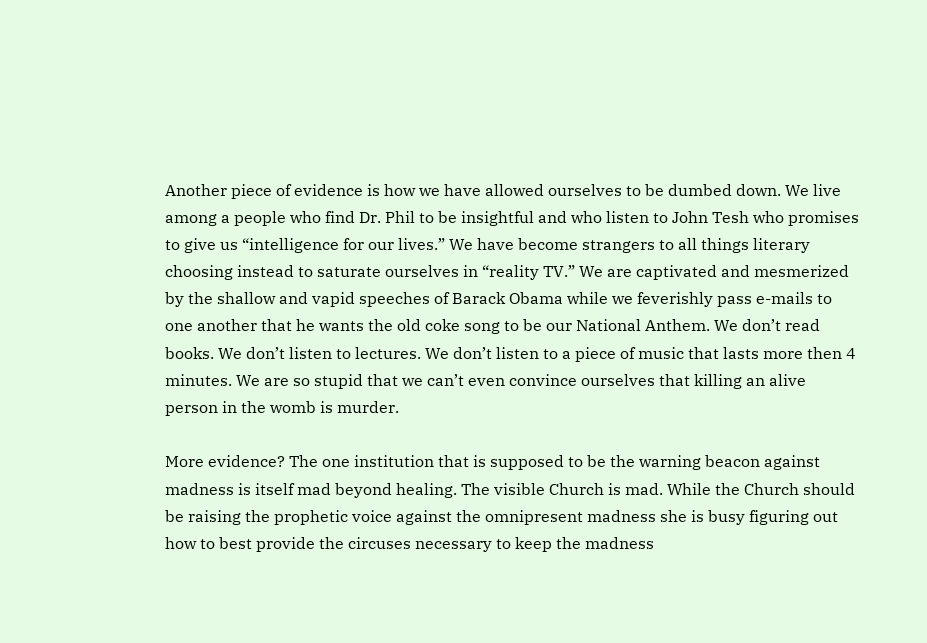Another piece of evidence is how we have allowed ourselves to be dumbed down. We live among a people who find Dr. Phil to be insightful and who listen to John Tesh who promises to give us “intelligence for our lives.” We have become strangers to all things literary choosing instead to saturate ourselves in “reality TV.” We are captivated and mesmerized by the shallow and vapid speeches of Barack Obama while we feverishly pass e-mails to one another that he wants the old coke song to be our National Anthem. We don’t read books. We don’t listen to lectures. We don’t listen to a piece of music that lasts more then 4 minutes. We are so stupid that we can’t even convince ourselves that killing an alive person in the womb is murder.

More evidence? The one institution that is supposed to be the warning beacon against madness is itself mad beyond healing. The visible Church is mad. While the Church should be raising the prophetic voice against the omnipresent madness she is busy figuring out how to best provide the circuses necessary to keep the madness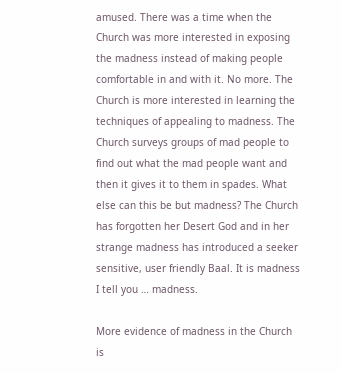amused. There was a time when the Church was more interested in exposing the madness instead of making people comfortable in and with it. No more. The Church is more interested in learning the techniques of appealing to madness. The Church surveys groups of mad people to find out what the mad people want and then it gives it to them in spades. What else can this be but madness? The Church has forgotten her Desert God and in her strange madness has introduced a seeker sensitive, user friendly Baal. It is madness I tell you … madness.

More evidence of madness in the Church is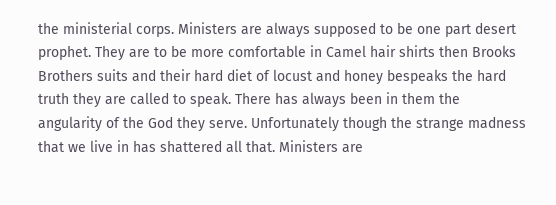the ministerial corps. Ministers are always supposed to be one part desert prophet. They are to be more comfortable in Camel hair shirts then Brooks Brothers suits and their hard diet of locust and honey bespeaks the hard truth they are called to speak. There has always been in them the angularity of the God they serve. Unfortunately though the strange madness that we live in has shattered all that. Ministers are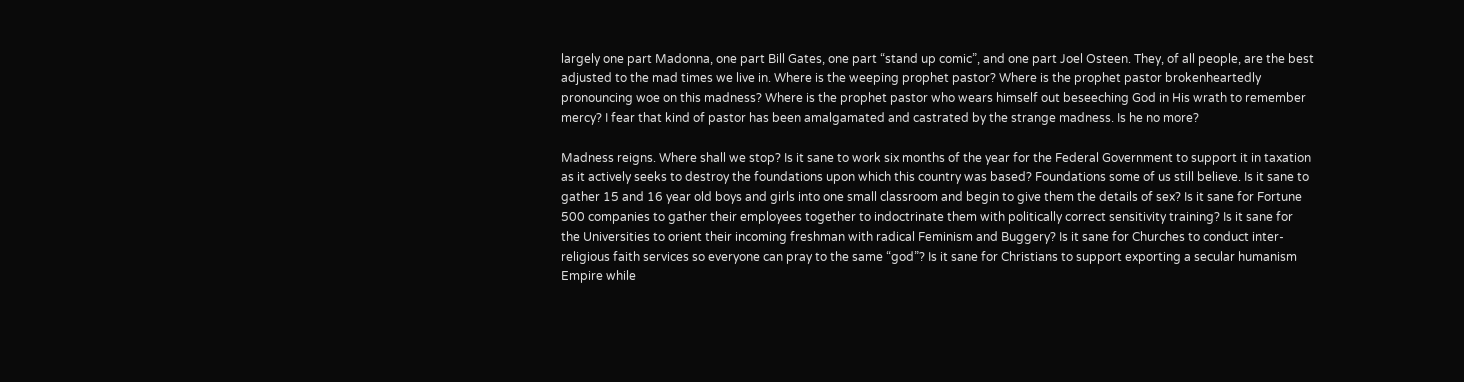largely one part Madonna, one part Bill Gates, one part “stand up comic”, and one part Joel Osteen. They, of all people, are the best adjusted to the mad times we live in. Where is the weeping prophet pastor? Where is the prophet pastor brokenheartedly pronouncing woe on this madness? Where is the prophet pastor who wears himself out beseeching God in His wrath to remember mercy? I fear that kind of pastor has been amalgamated and castrated by the strange madness. Is he no more?

Madness reigns. Where shall we stop? Is it sane to work six months of the year for the Federal Government to support it in taxation as it actively seeks to destroy the foundations upon which this country was based? Foundations some of us still believe. Is it sane to gather 15 and 16 year old boys and girls into one small classroom and begin to give them the details of sex? Is it sane for Fortune 500 companies to gather their employees together to indoctrinate them with politically correct sensitivity training? Is it sane for the Universities to orient their incoming freshman with radical Feminism and Buggery? Is it sane for Churches to conduct inter-religious faith services so everyone can pray to the same “god”? Is it sane for Christians to support exporting a secular humanism Empire while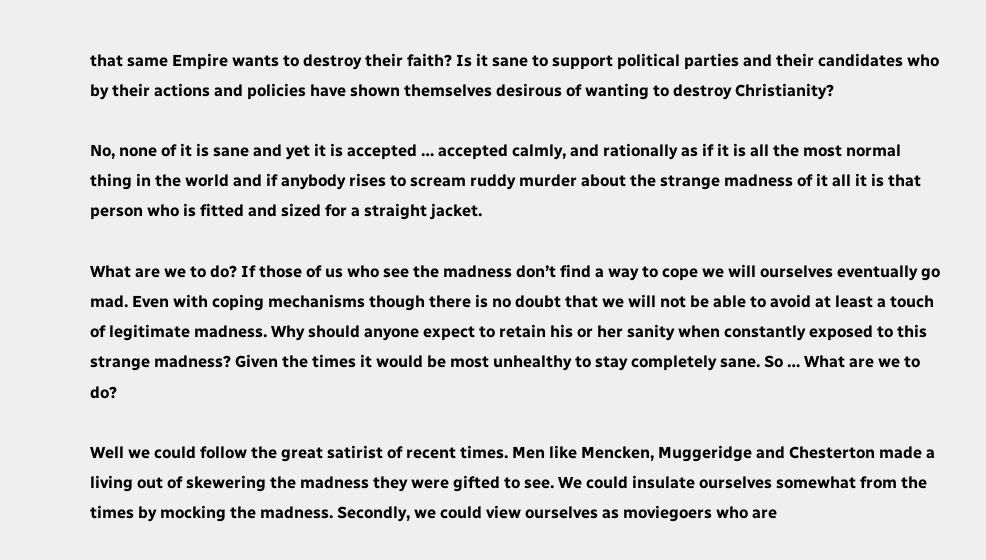that same Empire wants to destroy their faith? Is it sane to support political parties and their candidates who by their actions and policies have shown themselves desirous of wanting to destroy Christianity?

No, none of it is sane and yet it is accepted … accepted calmly, and rationally as if it is all the most normal thing in the world and if anybody rises to scream ruddy murder about the strange madness of it all it is that person who is fitted and sized for a straight jacket.

What are we to do? If those of us who see the madness don’t find a way to cope we will ourselves eventually go mad. Even with coping mechanisms though there is no doubt that we will not be able to avoid at least a touch of legitimate madness. Why should anyone expect to retain his or her sanity when constantly exposed to this strange madness? Given the times it would be most unhealthy to stay completely sane. So … What are we to do?

Well we could follow the great satirist of recent times. Men like Mencken, Muggeridge and Chesterton made a living out of skewering the madness they were gifted to see. We could insulate ourselves somewhat from the times by mocking the madness. Secondly, we could view ourselves as moviegoers who are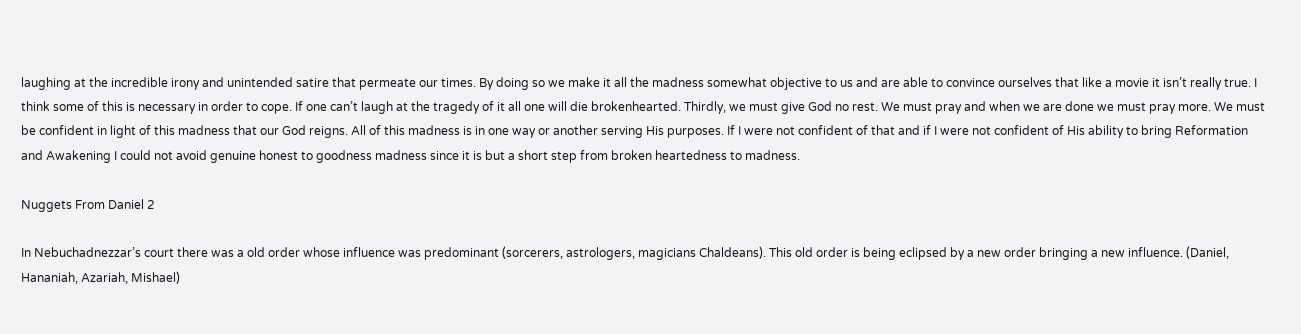laughing at the incredible irony and unintended satire that permeate our times. By doing so we make it all the madness somewhat objective to us and are able to convince ourselves that like a movie it isn’t really true. I think some of this is necessary in order to cope. If one can’t laugh at the tragedy of it all one will die brokenhearted. Thirdly, we must give God no rest. We must pray and when we are done we must pray more. We must be confident in light of this madness that our God reigns. All of this madness is in one way or another serving His purposes. If I were not confident of that and if I were not confident of His ability to bring Reformation and Awakening I could not avoid genuine honest to goodness madness since it is but a short step from broken heartedness to madness.

Nuggets From Daniel 2

In Nebuchadnezzar’s court there was a old order whose influence was predominant (sorcerers, astrologers, magicians Chaldeans). This old order is being eclipsed by a new order bringing a new influence. (Daniel, Hananiah, Azariah, Mishael)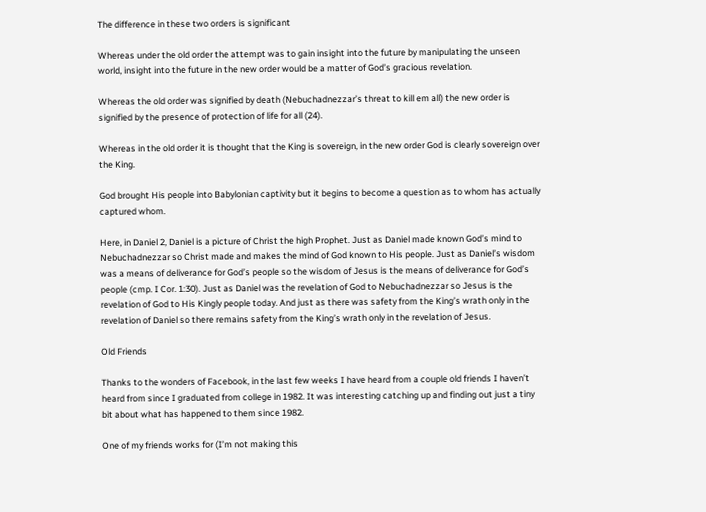The difference in these two orders is significant

Whereas under the old order the attempt was to gain insight into the future by manipulating the unseen world, insight into the future in the new order would be a matter of God’s gracious revelation.

Whereas the old order was signified by death (Nebuchadnezzar’s threat to kill em all) the new order is signified by the presence of protection of life for all (24).

Whereas in the old order it is thought that the King is sovereign, in the new order God is clearly sovereign over the King.

God brought His people into Babylonian captivity but it begins to become a question as to whom has actually captured whom.

Here, in Daniel 2, Daniel is a picture of Christ the high Prophet. Just as Daniel made known God’s mind to Nebuchadnezzar so Christ made and makes the mind of God known to His people. Just as Daniel’s wisdom was a means of deliverance for God’s people so the wisdom of Jesus is the means of deliverance for God’s people (cmp. I Cor. 1:30). Just as Daniel was the revelation of God to Nebuchadnezzar so Jesus is the revelation of God to His Kingly people today. And just as there was safety from the King’s wrath only in the revelation of Daniel so there remains safety from the King’s wrath only in the revelation of Jesus.

Old Friends

Thanks to the wonders of Facebook, in the last few weeks I have heard from a couple old friends I haven’t heard from since I graduated from college in 1982. It was interesting catching up and finding out just a tiny bit about what has happened to them since 1982.

One of my friends works for (I’m not making this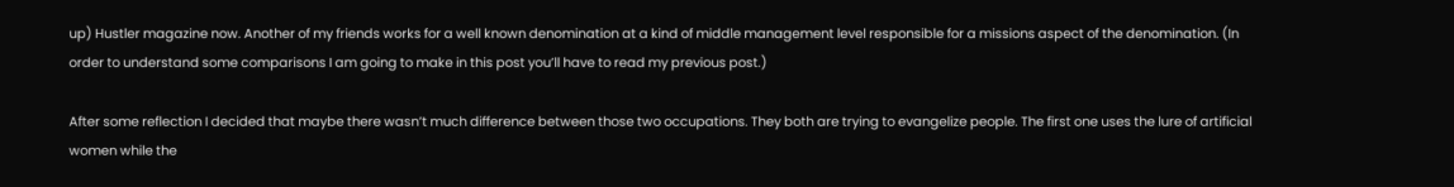up) Hustler magazine now. Another of my friends works for a well known denomination at a kind of middle management level responsible for a missions aspect of the denomination. (In order to understand some comparisons I am going to make in this post you’ll have to read my previous post.)

After some reflection I decided that maybe there wasn’t much difference between those two occupations. They both are trying to evangelize people. The first one uses the lure of artificial women while the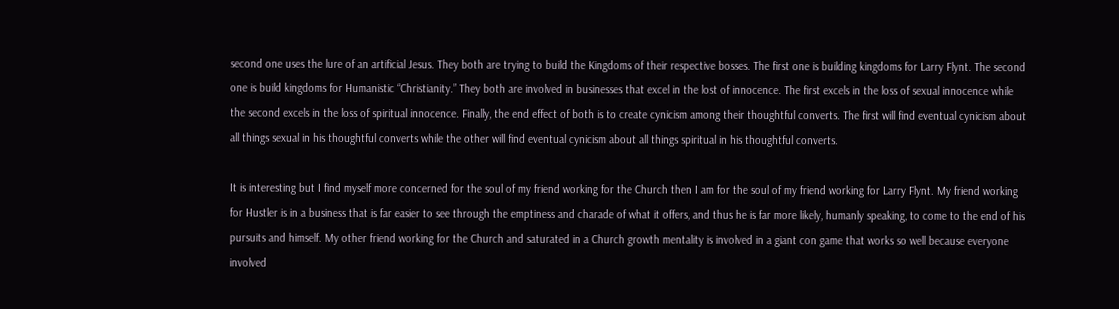second one uses the lure of an artificial Jesus. They both are trying to build the Kingdoms of their respective bosses. The first one is building kingdoms for Larry Flynt. The second one is build kingdoms for Humanistic “Christianity.” They both are involved in businesses that excel in the lost of innocence. The first excels in the loss of sexual innocence while the second excels in the loss of spiritual innocence. Finally, the end effect of both is to create cynicism among their thoughtful converts. The first will find eventual cynicism about all things sexual in his thoughtful converts while the other will find eventual cynicism about all things spiritual in his thoughtful converts.

It is interesting but I find myself more concerned for the soul of my friend working for the Church then I am for the soul of my friend working for Larry Flynt. My friend working for Hustler is in a business that is far easier to see through the emptiness and charade of what it offers, and thus he is far more likely, humanly speaking, to come to the end of his pursuits and himself. My other friend working for the Church and saturated in a Church growth mentality is involved in a giant con game that works so well because everyone involved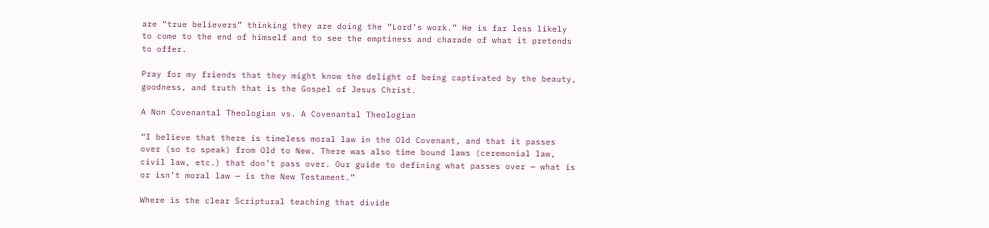are “true believers” thinking they are doing the “Lord’s work.” He is far less likely to come to the end of himself and to see the emptiness and charade of what it pretends to offer.

Pray for my friends that they might know the delight of being captivated by the beauty, goodness, and truth that is the Gospel of Jesus Christ.

A Non Covenantal Theologian vs. A Covenantal Theologian

“I believe that there is timeless moral law in the Old Covenant, and that it passes over (so to speak) from Old to New. There was also time bound laws (ceremonial law, civil law, etc.) that don’t pass over. Our guide to defining what passes over — what is or isn’t moral law — is the New Testament.”

Where is the clear Scriptural teaching that divide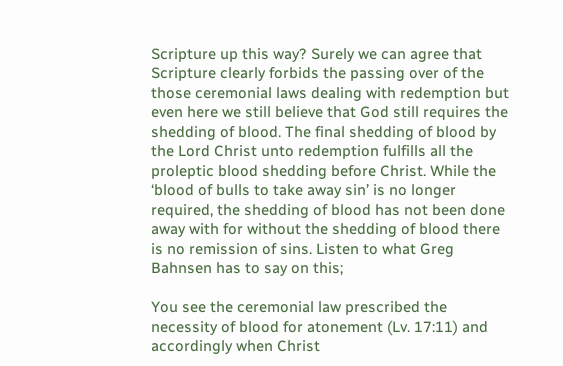Scripture up this way? Surely we can agree that Scripture clearly forbids the passing over of the those ceremonial laws dealing with redemption but even here we still believe that God still requires the shedding of blood. The final shedding of blood by the Lord Christ unto redemption fulfills all the proleptic blood shedding before Christ. While the ‘blood of bulls to take away sin’ is no longer required, the shedding of blood has not been done away with for without the shedding of blood there is no remission of sins. Listen to what Greg Bahnsen has to say on this;

You see the ceremonial law prescribed the necessity of blood for atonement (Lv. 17:11) and accordingly when Christ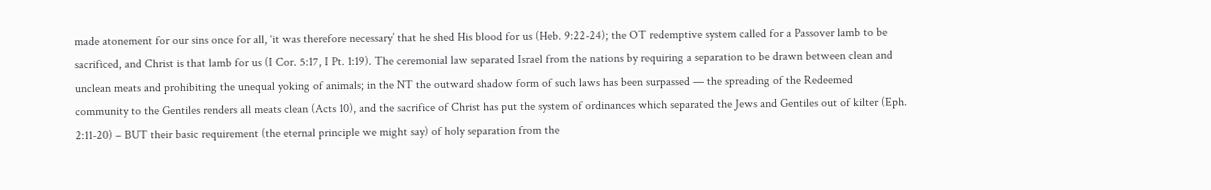made atonement for our sins once for all, ‘it was therefore necessary’ that he shed His blood for us (Heb. 9:22-24); the OT redemptive system called for a Passover lamb to be sacrificed, and Christ is that lamb for us (I Cor. 5:17, I Pt. 1:19). The ceremonial law separated Israel from the nations by requiring a separation to be drawn between clean and unclean meats and prohibiting the unequal yoking of animals; in the NT the outward shadow form of such laws has been surpassed — the spreading of the Redeemed community to the Gentiles renders all meats clean (Acts 10), and the sacrifice of Christ has put the system of ordinances which separated the Jews and Gentiles out of kilter (Eph. 2:11-20) – BUT their basic requirement (the eternal principle we might say) of holy separation from the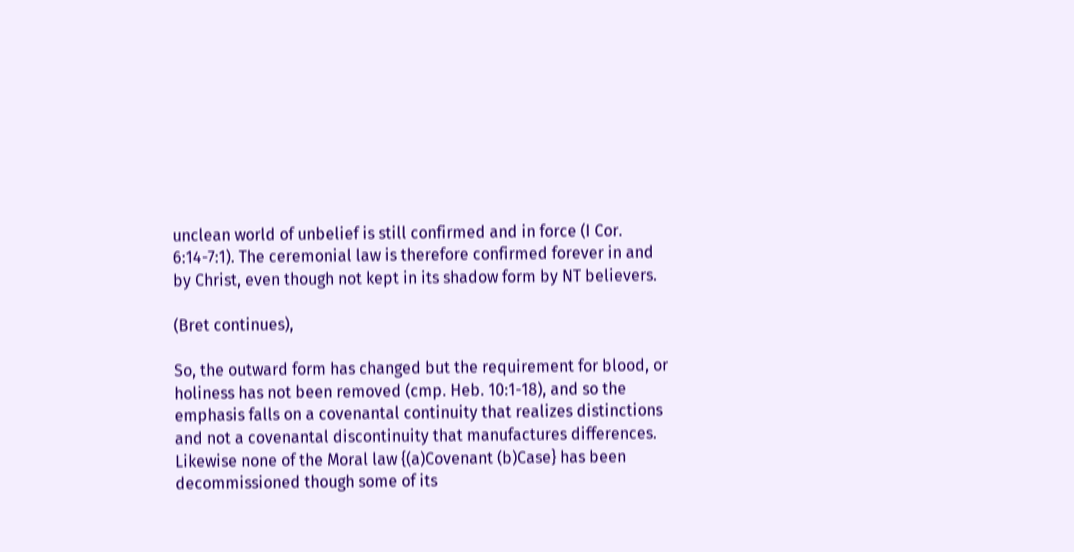unclean world of unbelief is still confirmed and in force (I Cor. 6:14-7:1). The ceremonial law is therefore confirmed forever in and by Christ, even though not kept in its shadow form by NT believers.

(Bret continues),

So, the outward form has changed but the requirement for blood, or holiness has not been removed (cmp. Heb. 10:1-18), and so the emphasis falls on a covenantal continuity that realizes distinctions and not a covenantal discontinuity that manufactures differences. Likewise none of the Moral law {(a)Covenant (b)Case} has been decommissioned though some of its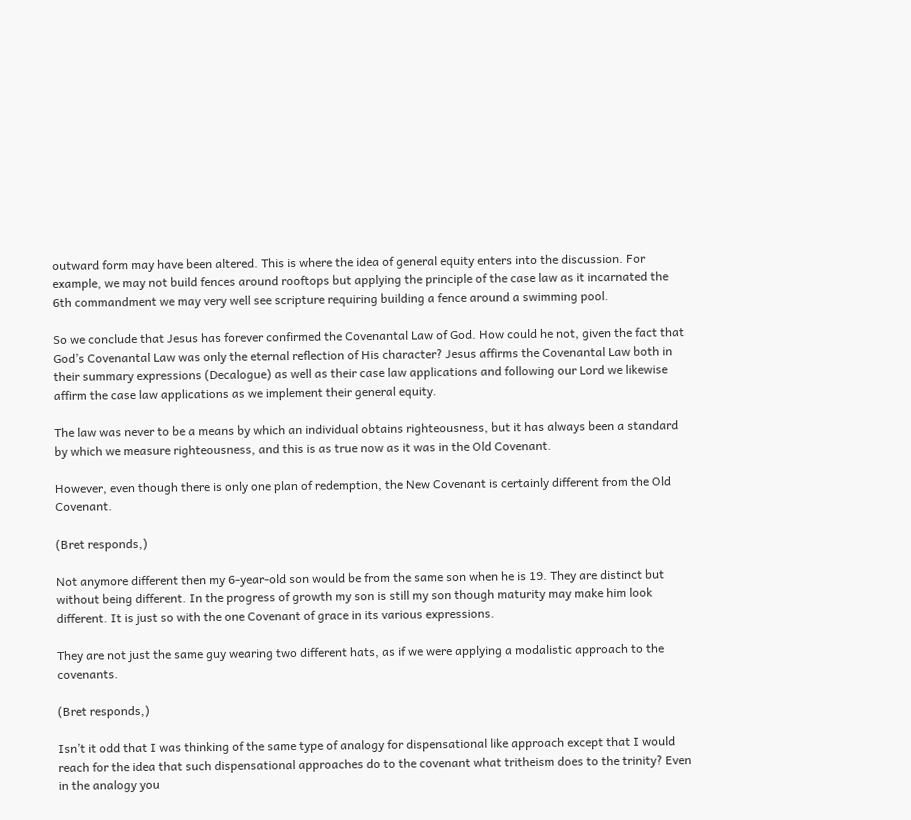outward form may have been altered. This is where the idea of general equity enters into the discussion. For example, we may not build fences around rooftops but applying the principle of the case law as it incarnated the 6th commandment we may very well see scripture requiring building a fence around a swimming pool.

So we conclude that Jesus has forever confirmed the Covenantal Law of God. How could he not, given the fact that God’s Covenantal Law was only the eternal reflection of His character? Jesus affirms the Covenantal Law both in their summary expressions (Decalogue) as well as their case law applications and following our Lord we likewise affirm the case law applications as we implement their general equity.

The law was never to be a means by which an individual obtains righteousness, but it has always been a standard by which we measure righteousness, and this is as true now as it was in the Old Covenant.

However, even though there is only one plan of redemption, the New Covenant is certainly different from the Old Covenant.

(Bret responds,)

Not anymore different then my 6-year-old son would be from the same son when he is 19. They are distinct but without being different. In the progress of growth my son is still my son though maturity may make him look different. It is just so with the one Covenant of grace in its various expressions.

They are not just the same guy wearing two different hats, as if we were applying a modalistic approach to the covenants.

(Bret responds,)

Isn’t it odd that I was thinking of the same type of analogy for dispensational like approach except that I would reach for the idea that such dispensational approaches do to the covenant what tritheism does to the trinity? Even in the analogy you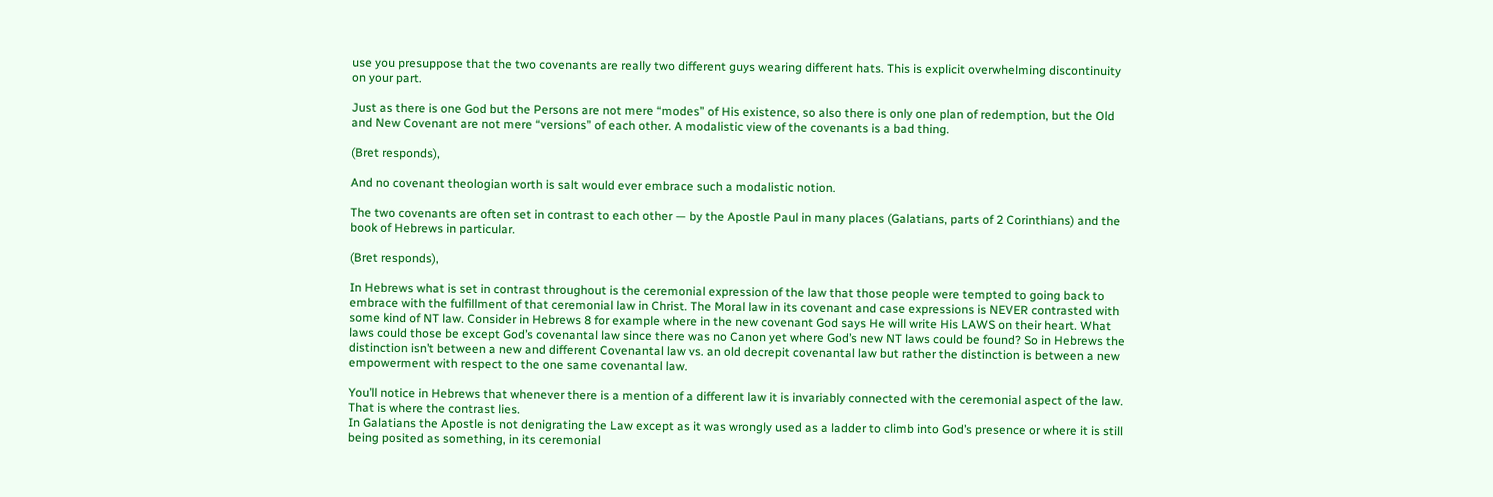use you presuppose that the two covenants are really two different guys wearing different hats. This is explicit overwhelming discontinuity on your part.

Just as there is one God but the Persons are not mere “modes” of His existence, so also there is only one plan of redemption, but the Old and New Covenant are not mere “versions” of each other. A modalistic view of the covenants is a bad thing.

(Bret responds),

And no covenant theologian worth is salt would ever embrace such a modalistic notion.

The two covenants are often set in contrast to each other — by the Apostle Paul in many places (Galatians, parts of 2 Corinthians) and the book of Hebrews in particular.

(Bret responds),

In Hebrews what is set in contrast throughout is the ceremonial expression of the law that those people were tempted to going back to embrace with the fulfillment of that ceremonial law in Christ. The Moral law in its covenant and case expressions is NEVER contrasted with some kind of NT law. Consider in Hebrews 8 for example where in the new covenant God says He will write His LAWS on their heart. What laws could those be except God’s covenantal law since there was no Canon yet where God’s new NT laws could be found? So in Hebrews the distinction isn’t between a new and different Covenantal law vs. an old decrepit covenantal law but rather the distinction is between a new empowerment with respect to the one same covenantal law.

You’ll notice in Hebrews that whenever there is a mention of a different law it is invariably connected with the ceremonial aspect of the law. That is where the contrast lies.
In Galatians the Apostle is not denigrating the Law except as it was wrongly used as a ladder to climb into God’s presence or where it is still being posited as something, in its ceremonial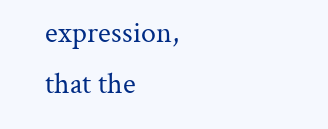expression, that the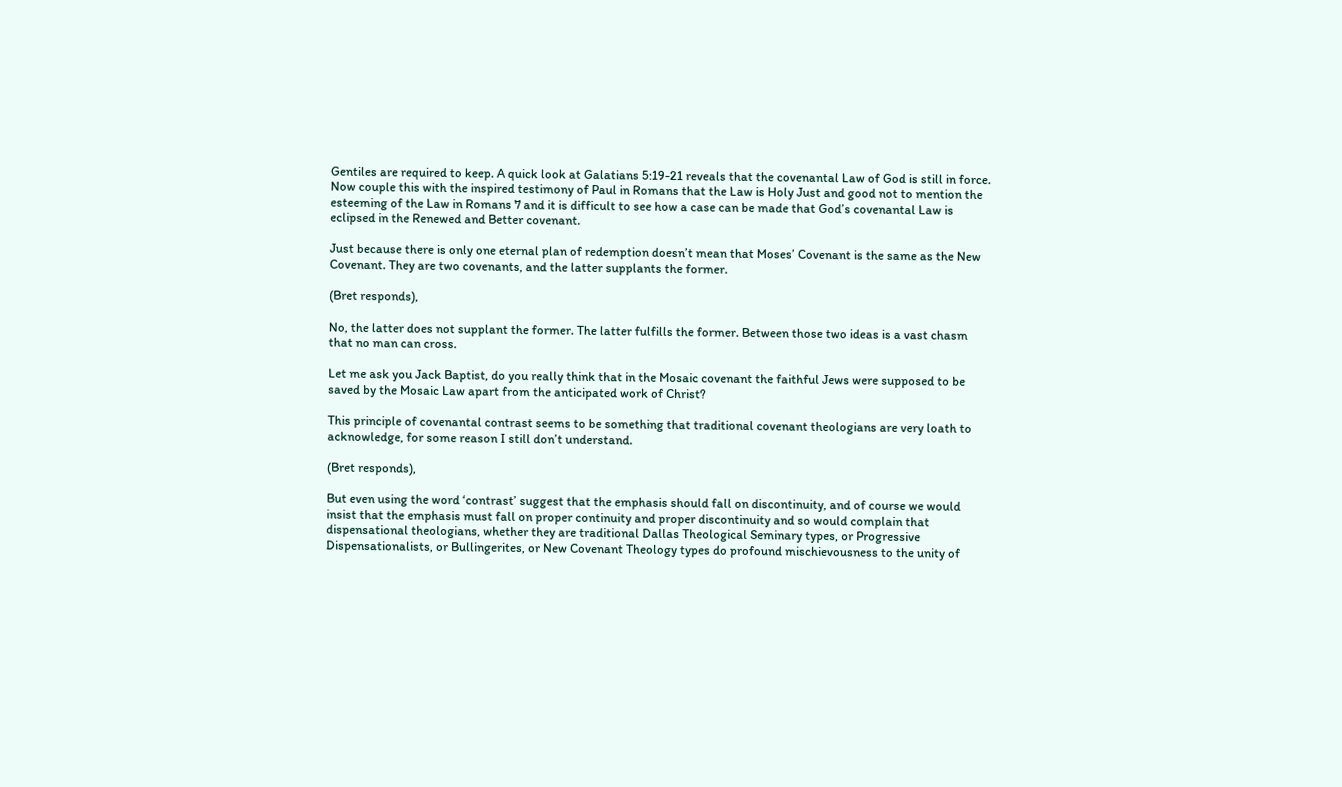Gentiles are required to keep. A quick look at Galatians 5:19-21 reveals that the covenantal Law of God is still in force. Now couple this with the inspired testimony of Paul in Romans that the Law is Holy Just and good not to mention the esteeming of the Law in Romans 7 and it is difficult to see how a case can be made that God’s covenantal Law is eclipsed in the Renewed and Better covenant.

Just because there is only one eternal plan of redemption doesn’t mean that Moses’ Covenant is the same as the New Covenant. They are two covenants, and the latter supplants the former.

(Bret responds),

No, the latter does not supplant the former. The latter fulfills the former. Between those two ideas is a vast chasm that no man can cross.

Let me ask you Jack Baptist, do you really think that in the Mosaic covenant the faithful Jews were supposed to be saved by the Mosaic Law apart from the anticipated work of Christ?

This principle of covenantal contrast seems to be something that traditional covenant theologians are very loath to acknowledge, for some reason I still don’t understand.

(Bret responds),

But even using the word ‘contrast’ suggest that the emphasis should fall on discontinuity, and of course we would insist that the emphasis must fall on proper continuity and proper discontinuity and so would complain that dispensational theologians, whether they are traditional Dallas Theological Seminary types, or Progressive Dispensationalists, or Bullingerites, or New Covenant Theology types do profound mischievousness to the unity of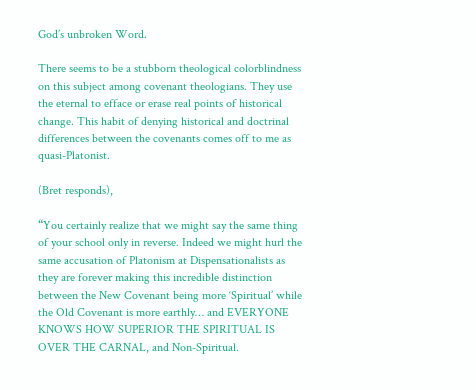God’s unbroken Word.

There seems to be a stubborn theological colorblindness on this subject among covenant theologians. They use the eternal to efface or erase real points of historical change. This habit of denying historical and doctrinal differences between the covenants comes off to me as quasi-Platonist.

(Bret responds),

“You certainly realize that we might say the same thing of your school only in reverse. Indeed we might hurl the same accusation of Platonism at Dispensationalists as they are forever making this incredible distinction between the New Covenant being more ‘Spiritual’ while the Old Covenant is more earthly… and EVERYONE KNOWS HOW SUPERIOR THE SPIRITUAL IS OVER THE CARNAL, and Non-Spiritual.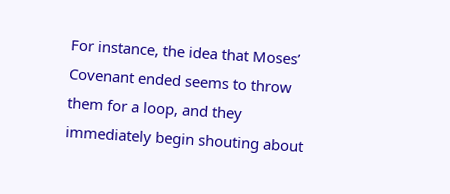For instance, the idea that Moses’ Covenant ended seems to throw them for a loop, and they immediately begin shouting about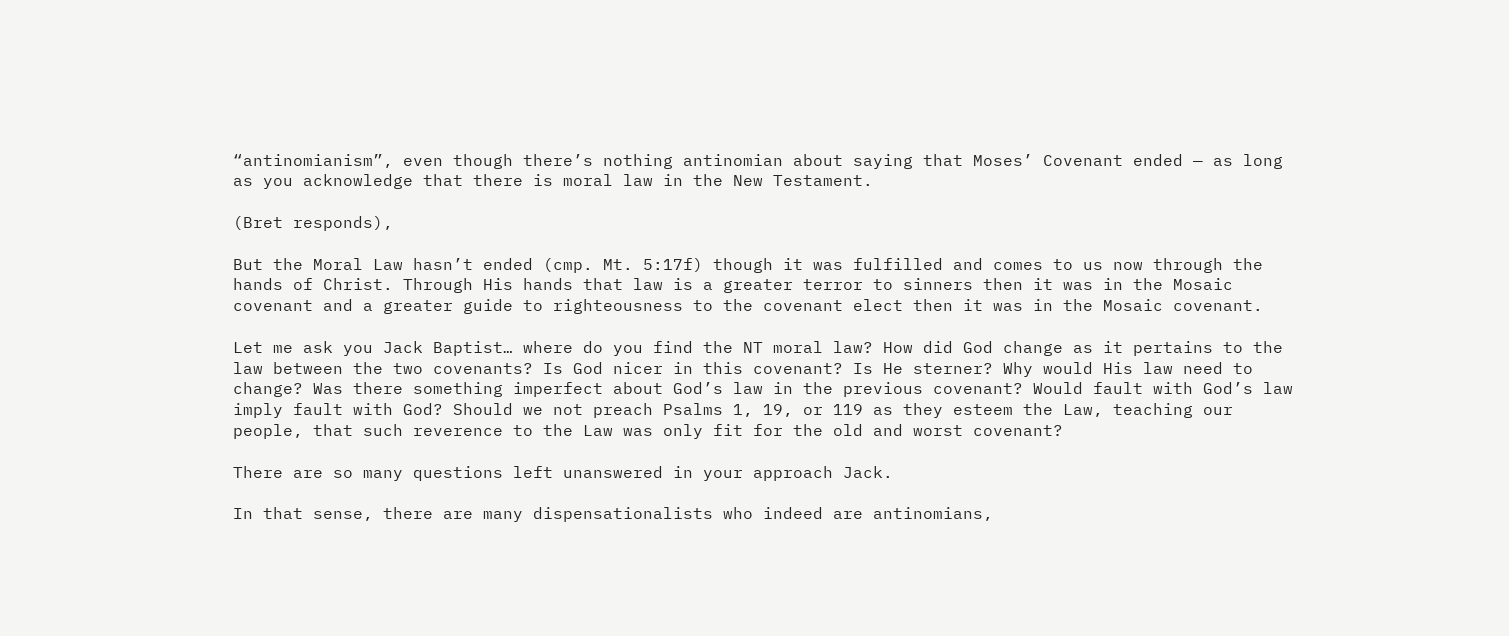“antinomianism”, even though there’s nothing antinomian about saying that Moses’ Covenant ended — as long as you acknowledge that there is moral law in the New Testament.

(Bret responds),

But the Moral Law hasn’t ended (cmp. Mt. 5:17f) though it was fulfilled and comes to us now through the hands of Christ. Through His hands that law is a greater terror to sinners then it was in the Mosaic covenant and a greater guide to righteousness to the covenant elect then it was in the Mosaic covenant.

Let me ask you Jack Baptist… where do you find the NT moral law? How did God change as it pertains to the law between the two covenants? Is God nicer in this covenant? Is He sterner? Why would His law need to change? Was there something imperfect about God’s law in the previous covenant? Would fault with God’s law imply fault with God? Should we not preach Psalms 1, 19, or 119 as they esteem the Law, teaching our people, that such reverence to the Law was only fit for the old and worst covenant?

There are so many questions left unanswered in your approach Jack.

In that sense, there are many dispensationalists who indeed are antinomians,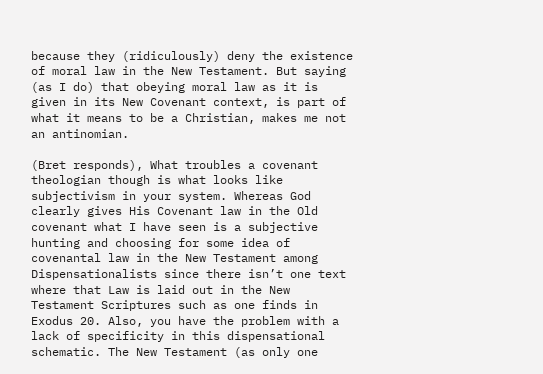because they (ridiculously) deny the existence of moral law in the New Testament. But saying (as I do) that obeying moral law as it is given in its New Covenant context, is part of what it means to be a Christian, makes me not an antinomian.

(Bret responds), What troubles a covenant theologian though is what looks like subjectivism in your system. Whereas God clearly gives His Covenant law in the Old covenant what I have seen is a subjective hunting and choosing for some idea of covenantal law in the New Testament among Dispensationalists since there isn’t one text where that Law is laid out in the New Testament Scriptures such as one finds in Exodus 20. Also, you have the problem with a lack of specificity in this dispensational schematic. The New Testament (as only one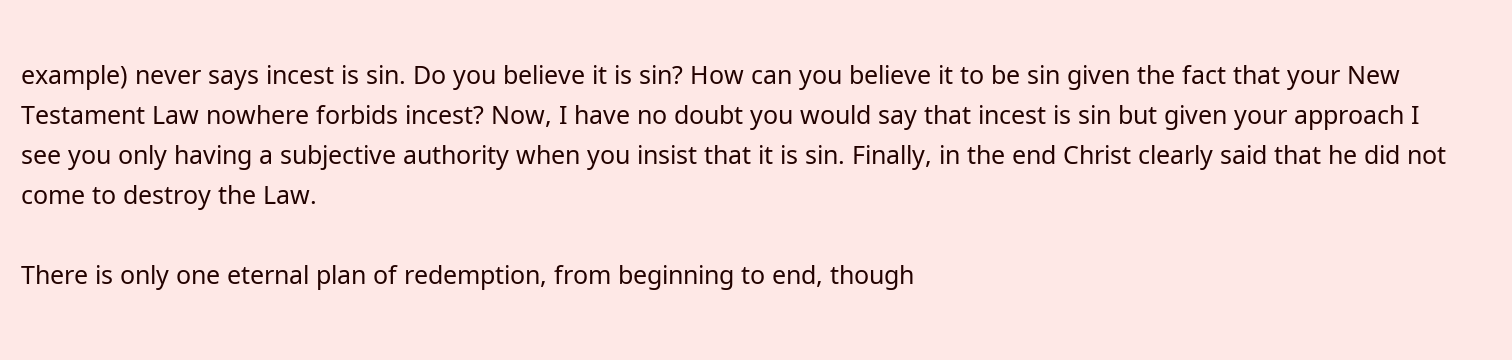example) never says incest is sin. Do you believe it is sin? How can you believe it to be sin given the fact that your New Testament Law nowhere forbids incest? Now, I have no doubt you would say that incest is sin but given your approach I see you only having a subjective authority when you insist that it is sin. Finally, in the end Christ clearly said that he did not come to destroy the Law.

There is only one eternal plan of redemption, from beginning to end, though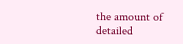the amount of detailed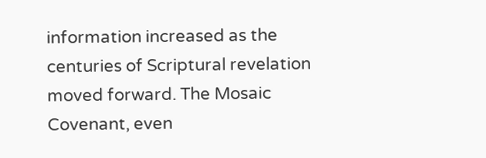information increased as the centuries of Scriptural revelation moved forward. The Mosaic Covenant, even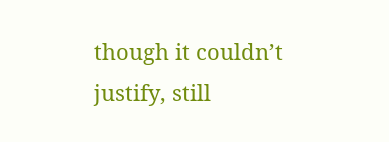though it couldn’t justify, still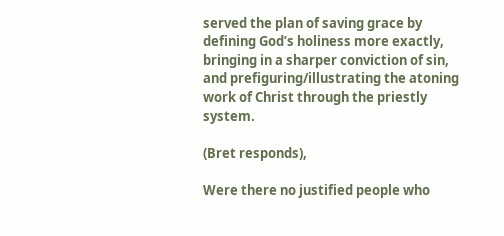served the plan of saving grace by defining God’s holiness more exactly, bringing in a sharper conviction of sin, and prefiguring/illustrating the atoning work of Christ through the priestly system.

(Bret responds),

Were there no justified people who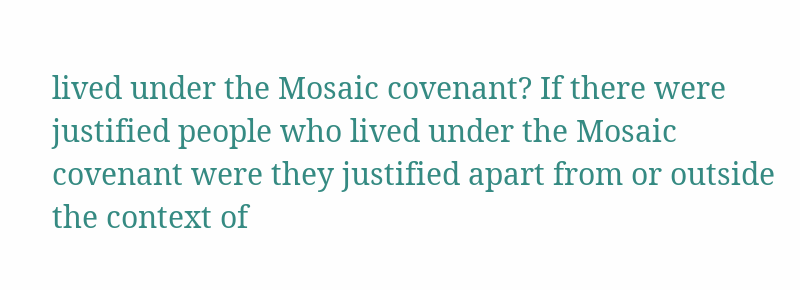lived under the Mosaic covenant? If there were justified people who lived under the Mosaic covenant were they justified apart from or outside the context of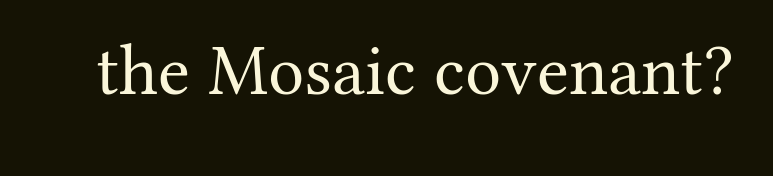the Mosaic covenant?